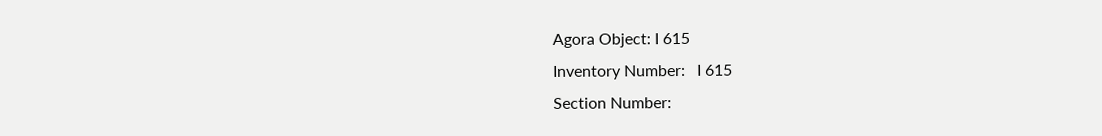Agora Object: I 615
Inventory Number:   I 615
Section Number: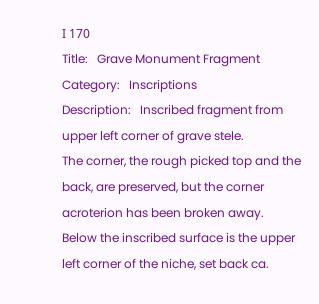Ι 170
Title:   Grave Monument Fragment
Category:   Inscriptions
Description:   Inscribed fragment from upper left corner of grave stele.
The corner, the rough picked top and the back, are preserved, but the corner acroterion has been broken away.
Below the inscribed surface is the upper left corner of the niche, set back ca.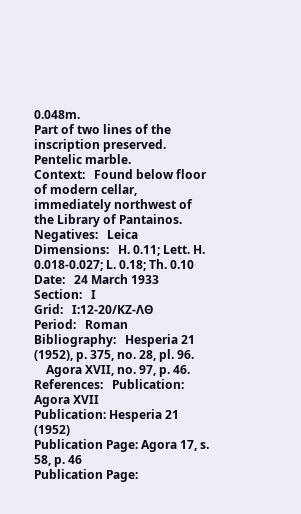0.048m.
Part of two lines of the inscription preserved.
Pentelic marble.
Context:   Found below floor of modern cellar, immediately northwest of the Library of Pantainos.
Negatives:   Leica
Dimensions:   H. 0.11; Lett. H. 0.018-0.027; L. 0.18; Th. 0.10
Date:   24 March 1933
Section:   Ι
Grid:   Ι:12-20/ΚΖ-ΛΘ
Period:   Roman
Bibliography:   Hesperia 21 (1952), p. 375, no. 28, pl. 96.
    Agora XVII, no. 97, p. 46.
References:   Publication: Agora XVII
Publication: Hesperia 21 (1952)
Publication Page: Agora 17, s. 58, p. 46
Publication Page: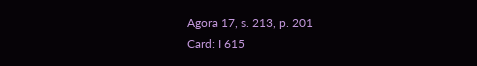Agora 17, s. 213, p. 201
Card: I 615